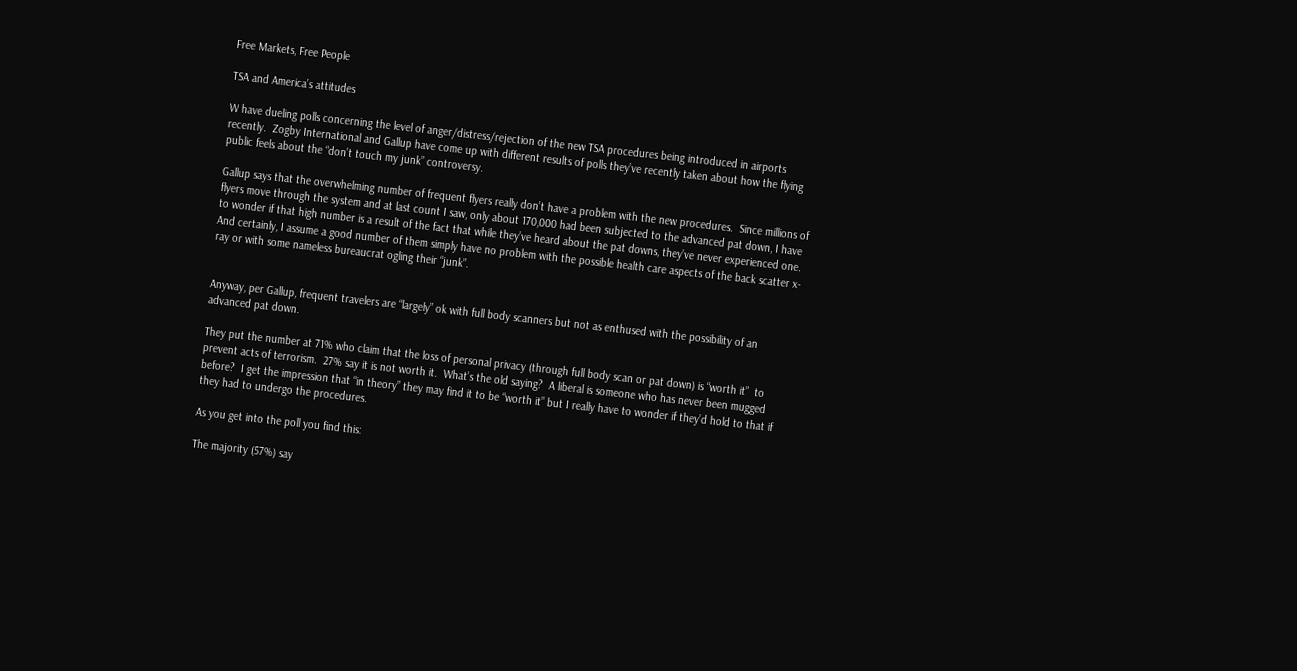Free Markets, Free People

TSA and America’s attitudes

W have dueling polls concerning the level of anger/distress/rejection of the new TSA procedures being introduced in airports recently.  Zogby International and Gallup have come up with different results of polls they’ve recently taken about how the flying public feels about the “don’t touch my junk” controversy.

Gallup says that the overwhelming number of frequent flyers really don’t have a problem with the new procedures.  Since millions of flyers move through the system and at last count I saw, only about 170,000 had been subjected to the advanced pat down, I have to wonder if that high number is a result of the fact that while they’ve heard about the pat downs, they’ve never experienced one.   And certainly, I assume a good number of them simply have no problem with the possible health care aspects of the back scatter x-ray or with some nameless bureaucrat ogling their “junk”.


Anyway, per Gallup, frequent travelers are “largely” ok with full body scanners but not as enthused with the possibility of an advanced pat down.

They put the number at 71% who claim that the loss of personal privacy (through full body scan or pat down) is “worth it”  to prevent acts of terrorism.  27% say it is not worth it.  What’s the old saying?  A liberal is someone who has never been mugged before?  I get the impression that “in theory” they may find it to be “worth it” but I really have to wonder if they’d hold to that if they had to undergo the procedures.

As you get into the poll you find this:

The majority (57%) say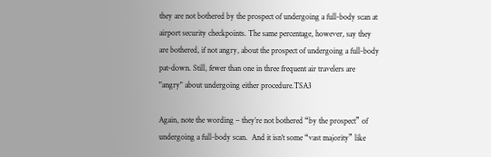they are not bothered by the prospect of undergoing a full-body scan at airport security checkpoints. The same percentage, however, say they are bothered, if not angry, about the prospect of undergoing a full-body pat-down. Still, fewer than one in three frequent air travelers are "angry" about undergoing either procedure.TSA3

Again, note the wording – they’re not bothered “by the prospect” of undergoing a full-body scan.  And it isn’t some “vast majority” like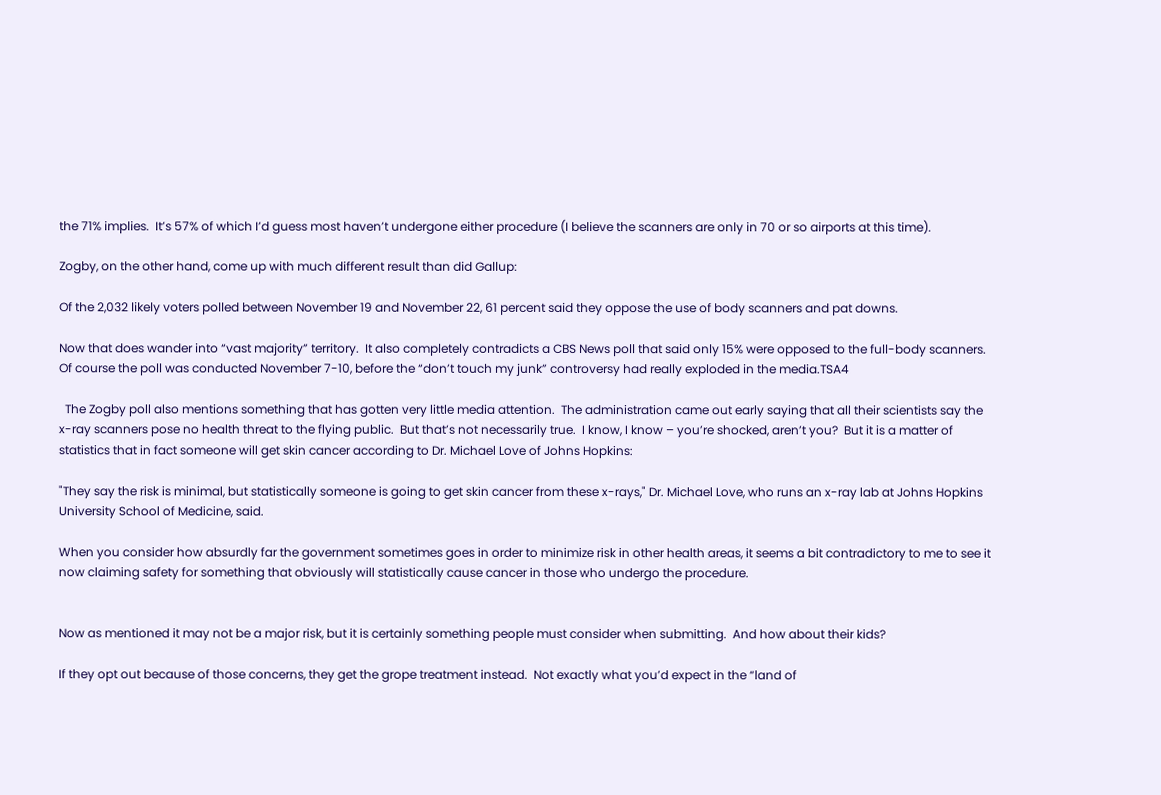the 71% implies.  It’s 57% of which I’d guess most haven’t undergone either procedure (I believe the scanners are only in 70 or so airports at this time).

Zogby, on the other hand, come up with much different result than did Gallup:

Of the 2,032 likely voters polled between November 19 and November 22, 61 percent said they oppose the use of body scanners and pat downs.

Now that does wander into “vast majority” territory.  It also completely contradicts a CBS News poll that said only 15% were opposed to the full-body scanners.  Of course the poll was conducted November 7-10, before the “don’t touch my junk” controversy had really exploded in the media.TSA4

  The Zogby poll also mentions something that has gotten very little media attention.  The administration came out early saying that all their scientists say the x-ray scanners pose no health threat to the flying public.  But that’s not necessarily true.  I know, I know – you’re shocked, aren’t you?  But it is a matter of statistics that in fact someone will get skin cancer according to Dr. Michael Love of Johns Hopkins:

"They say the risk is minimal, but statistically someone is going to get skin cancer from these x-rays," Dr. Michael Love, who runs an x-ray lab at Johns Hopkins University School of Medicine, said.

When you consider how absurdly far the government sometimes goes in order to minimize risk in other health areas, it seems a bit contradictory to me to see it now claiming safety for something that obviously will statistically cause cancer in those who undergo the procedure.


Now as mentioned it may not be a major risk, but it is certainly something people must consider when submitting.  And how about their kids?

If they opt out because of those concerns, they get the grope treatment instead.  Not exactly what you’d expect in the “land of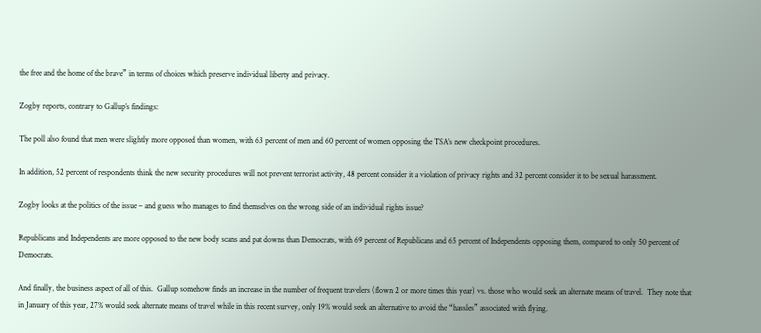the free and the home of the brave” in terms of choices which preserve individual liberty and privacy.

Zogby reports, contrary to Gallup’s findings:

The poll also found that men were slightly more opposed than women, with 63 percent of men and 60 percent of women opposing the TSA’s new checkpoint procedures.

In addition, 52 percent of respondents think the new security procedures will not prevent terrorist activity, 48 percent consider it a violation of privacy rights and 32 percent consider it to be sexual harassment.

Zogby looks at the politics of the issue – and guess who manages to find themselves on the wrong side of an individual rights issue?

Republicans and Independents are more opposed to the new body scans and pat downs than Democrats, with 69 percent of Republicans and 65 percent of Independents opposing them, compared to only 50 percent of Democrats.

And finally, the business aspect of all of this.  Gallup somehow finds an increase in the number of frequent travelers (flown 2 or more times this year) vs. those who would seek an alternate means of travel.  They note that in January of this year, 27% would seek alternate means of travel while in this recent survey, only 19% would seek an alternative to avoid the “hassles” associated with flying.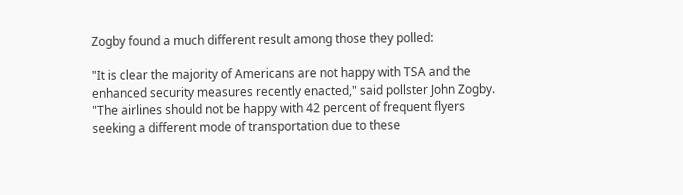Zogby found a much different result among those they polled:

"It is clear the majority of Americans are not happy with TSA and the enhanced security measures recently enacted," said pollster John Zogby. "The airlines should not be happy with 42 percent of frequent flyers seeking a different mode of transportation due to these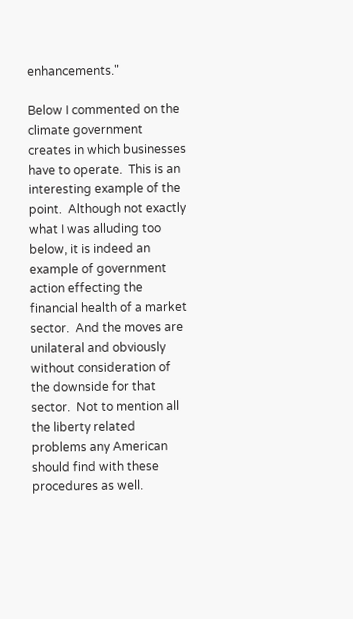enhancements."

Below I commented on the climate government creates in which businesses have to operate.  This is an interesting example of the point.  Although not exactly what I was alluding too below, it is indeed an example of government action effecting the financial health of a market sector.  And the moves are unilateral and obviously without consideration of the downside for that sector.  Not to mention all the liberty related problems any American should find with these procedures as well.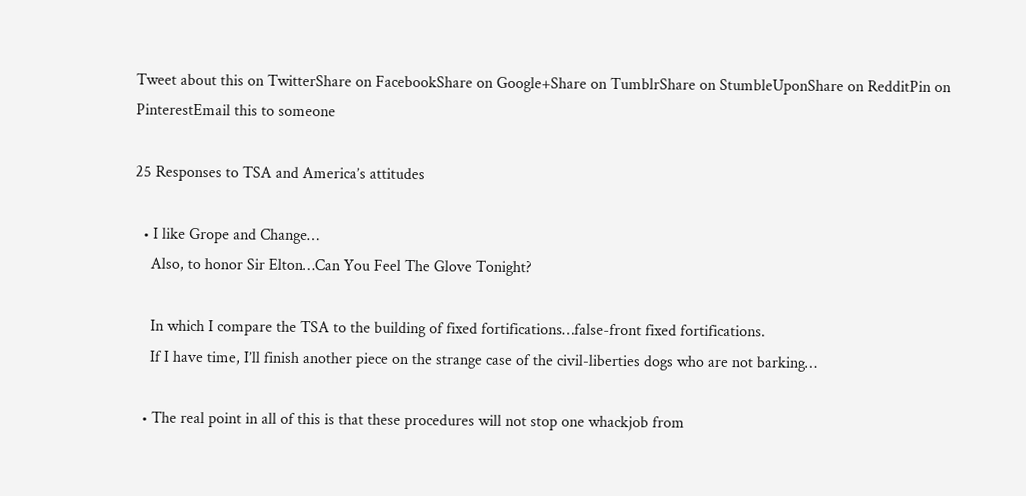Tweet about this on TwitterShare on FacebookShare on Google+Share on TumblrShare on StumbleUponShare on RedditPin on PinterestEmail this to someone

25 Responses to TSA and America’s attitudes

  • I like Grope and Change…
    Also, to honor Sir Elton…Can You Feel The Glove Tonight?

    In which I compare the TSA to the building of fixed fortifications…false-front fixed fortifications.
    If I have time, I’ll finish another piece on the strange case of the civil-liberties dogs who are not barking…

  • The real point in all of this is that these procedures will not stop one whackjob from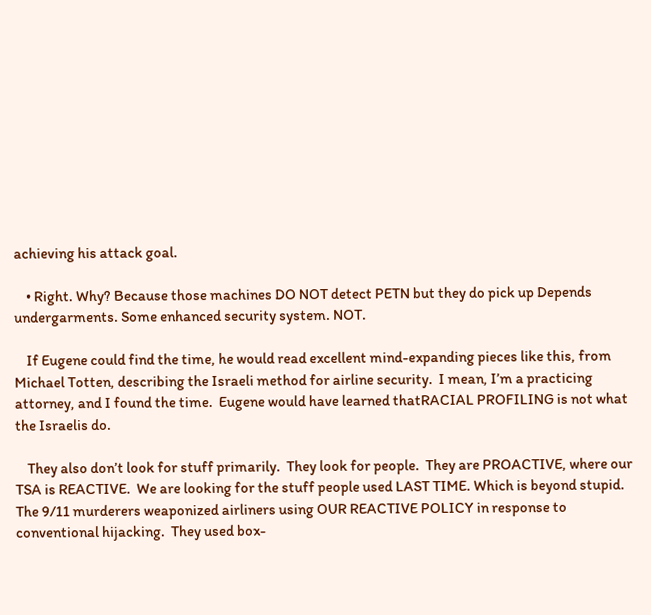achieving his attack goal.

    • Right. Why? Because those machines DO NOT detect PETN but they do pick up Depends undergarments. Some enhanced security system. NOT.

    If Eugene could find the time, he would read excellent mind-expanding pieces like this, from Michael Totten, describing the Israeli method for airline security.  I mean, I’m a practicing attorney, and I found the time.  Eugene would have learned thatRACIAL PROFILING is not what the Israelis do.

    They also don’t look for stuff primarily.  They look for people.  They are PROACTIVE, where our TSA is REACTIVE.  We are looking for the stuff people used LAST TIME. Which is beyond stupid.  The 9/11 murderers weaponized airliners using OUR REACTIVE POLICY in response to conventional hijacking.  They used box-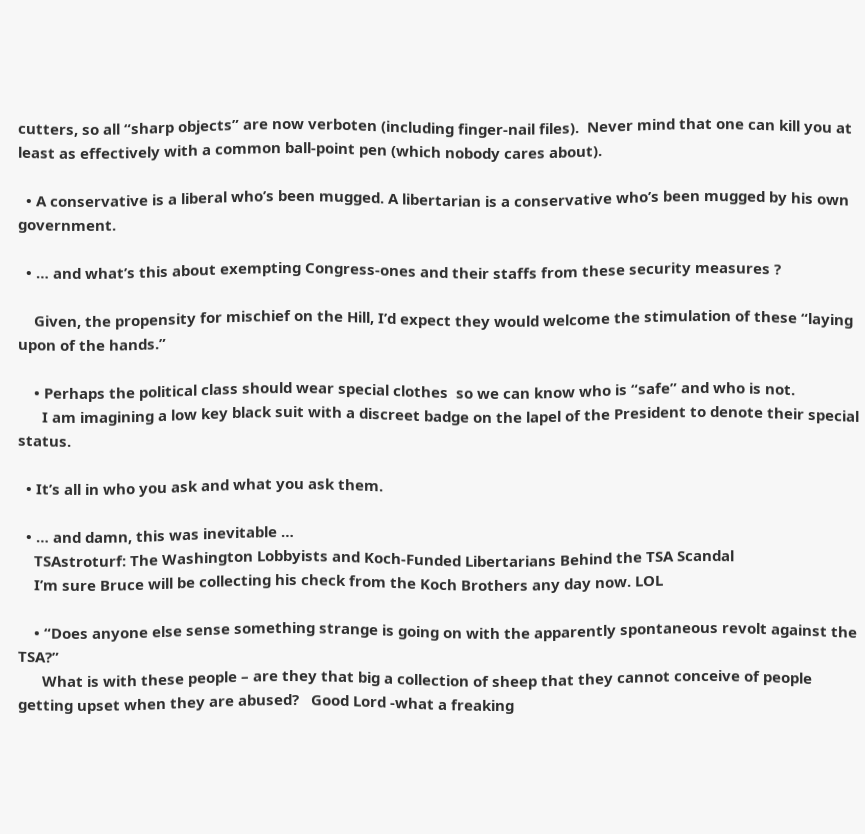cutters, so all “sharp objects” are now verboten (including finger-nail files).  Never mind that one can kill you at least as effectively with a common ball-point pen (which nobody cares about).

  • A conservative is a liberal who’s been mugged. A libertarian is a conservative who’s been mugged by his own government.

  • … and what’s this about exempting Congress-ones and their staffs from these security measures ?

    Given, the propensity for mischief on the Hill, I’d expect they would welcome the stimulation of these “laying upon of the hands.”

    • Perhaps the political class should wear special clothes  so we can know who is “safe” and who is not.
      I am imagining a low key black suit with a discreet badge on the lapel of the President to denote their special status.

  • It’s all in who you ask and what you ask them.

  • … and damn, this was inevitable …
    TSAstroturf: The Washington Lobbyists and Koch-Funded Libertarians Behind the TSA Scandal
    I’m sure Bruce will be collecting his check from the Koch Brothers any day now. LOL

    • “Does anyone else sense something strange is going on with the apparently spontaneous revolt against the TSA?”
      What is with these people – are they that big a collection of sheep that they cannot conceive of people getting upset when they are abused?   Good Lord -what a freaking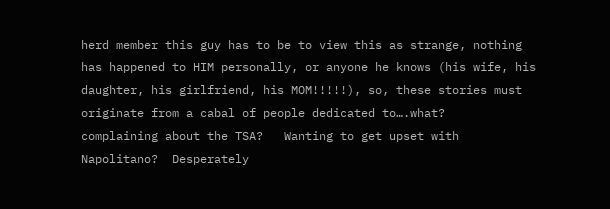herd member this guy has to be to view this as strange, nothing has happened to HIM personally, or anyone he knows (his wife, his daughter, his girlfriend, his MOM!!!!!), so, these stories must originate from a cabal of people dedicated to….what?   complaining about the TSA?   Wanting to get upset with Napolitano?  Desperately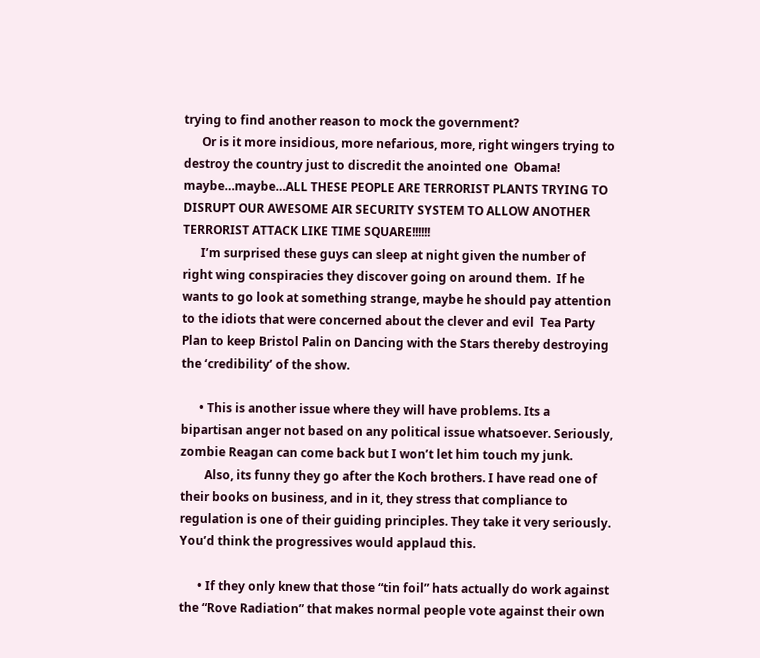trying to find another reason to mock the government?
      Or is it more insidious, more nefarious, more, right wingers trying to destroy the country just to discredit the anointed one  Obama!    maybe…maybe…ALL THESE PEOPLE ARE TERRORIST PLANTS TRYING TO DISRUPT OUR AWESOME AIR SECURITY SYSTEM TO ALLOW ANOTHER TERRORIST ATTACK LIKE TIME SQUARE!!!!!!
      I’m surprised these guys can sleep at night given the number of right wing conspiracies they discover going on around them.  If he wants to go look at something strange, maybe he should pay attention to the idiots that were concerned about the clever and evil  Tea Party Plan to keep Bristol Palin on Dancing with the Stars thereby destroying the ‘credibility’ of the show.

      • This is another issue where they will have problems. Its a bipartisan anger not based on any political issue whatsoever. Seriously, zombie Reagan can come back but I won’t let him touch my junk.
        Also, its funny they go after the Koch brothers. I have read one of their books on business, and in it, they stress that compliance to regulation is one of their guiding principles. They take it very seriously. You’d think the progressives would applaud this.

      • If they only knew that those “tin foil” hats actually do work against the “Rove Radiation” that makes normal people vote against their own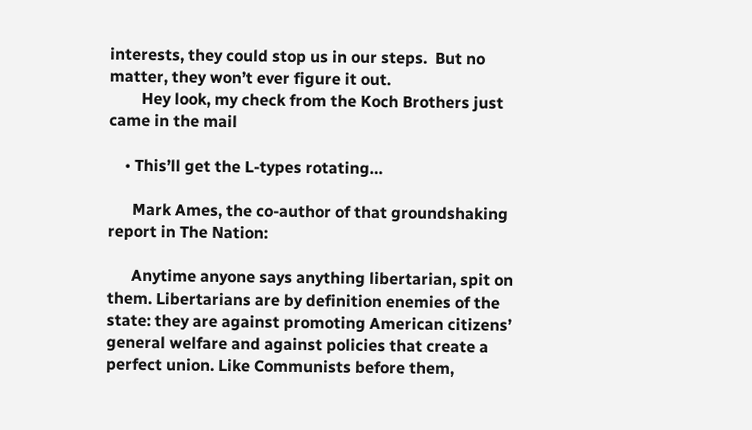interests, they could stop us in our steps.  But no matter, they won’t ever figure it out.
        Hey look, my check from the Koch Brothers just came in the mail

    • This’ll get the L-types rotating…

      Mark Ames, the co-author of that groundshaking report in The Nation:

      Anytime anyone says anything libertarian, spit on them. Libertarians are by definition enemies of the state: they are against promoting American citizens’ general welfare and against policies that create a perfect union. Like Communists before them,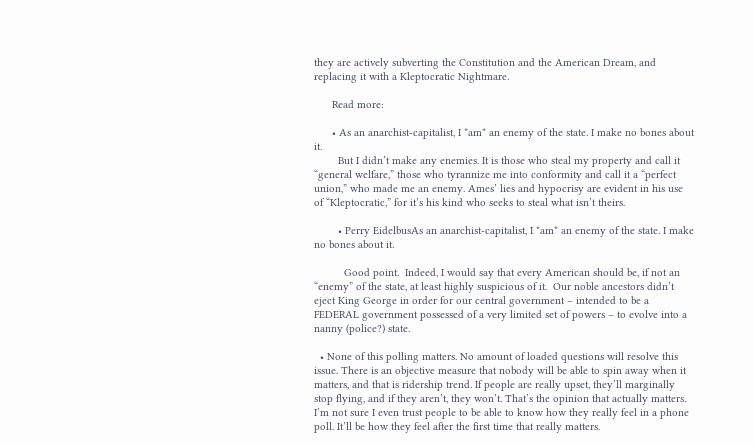they are actively subverting the Constitution and the American Dream, and replacing it with a Kleptocratic Nightmare.

      Read more:

      • As an anarchist-capitalist, I *am* an enemy of the state. I make no bones about it.
        But I didn’t make any enemies. It is those who steal my property and call it “general welfare,” those who tyrannize me into conformity and call it a “perfect union,” who made me an enemy. Ames’ lies and hypocrisy are evident in his use of “Kleptocratic,” for it’s his kind who seeks to steal what isn’t theirs.

        • Perry EidelbusAs an anarchist-capitalist, I *am* an enemy of the state. I make no bones about it.

          Good point.  Indeed, I would say that every American should be, if not an “enemy” of the state, at least highly suspicious of it.  Our noble ancestors didn’t eject King George in order for our central government – intended to be a FEDERAL government possessed of a very limited set of powers – to evolve into a nanny (police?) state.

  • None of this polling matters. No amount of loaded questions will resolve this issue. There is an objective measure that nobody will be able to spin away when it matters, and that is ridership trend. If people are really upset, they’ll marginally stop flying, and if they aren’t, they won’t. That’s the opinion that actually matters. I’m not sure I even trust people to be able to know how they really feel in a phone poll. It’ll be how they feel after the first time that really matters.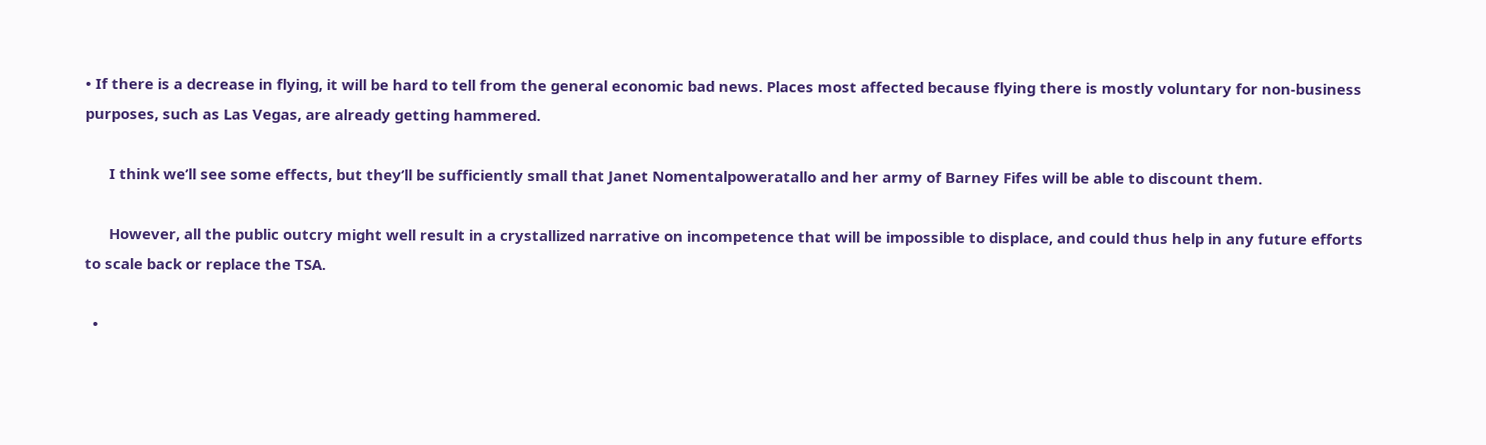• If there is a decrease in flying, it will be hard to tell from the general economic bad news. Places most affected because flying there is mostly voluntary for non-business purposes, such as Las Vegas, are already getting hammered.

      I think we’ll see some effects, but they’ll be sufficiently small that Janet Nomentalpoweratallo and her army of Barney Fifes will be able to discount them.

      However, all the public outcry might well result in a crystallized narrative on incompetence that will be impossible to displace, and could thus help in any future efforts to scale back or replace the TSA.

  •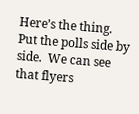Here’s the thing.  Put the polls side by side.  We can see that flyers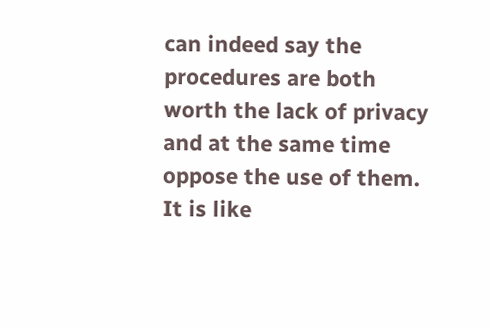can indeed say the procedures are both worth the lack of privacy and at the same time oppose the use of them.  It is like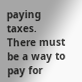paying taxes.  There must be a way to pay for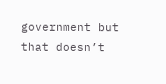government but that doesn’t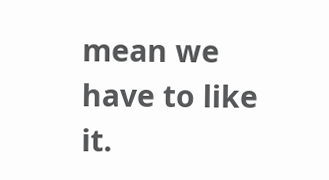mean we have to like it.